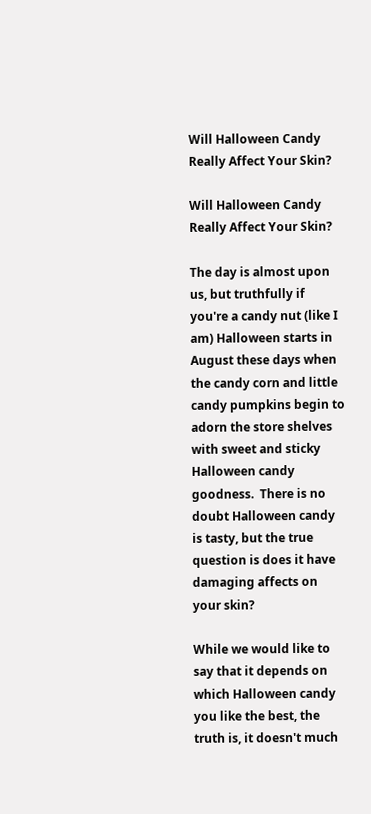Will Halloween Candy Really Affect Your Skin?

Will Halloween Candy Really Affect Your Skin?

The day is almost upon us, but truthfully if you're a candy nut (like I am) Halloween starts in August these days when the candy corn and little candy pumpkins begin to adorn the store shelves with sweet and sticky Halloween candy goodness.  There is no doubt Halloween candy is tasty, but the true question is does it have damaging affects on your skin?

While we would like to say that it depends on which Halloween candy you like the best, the truth is, it doesn't much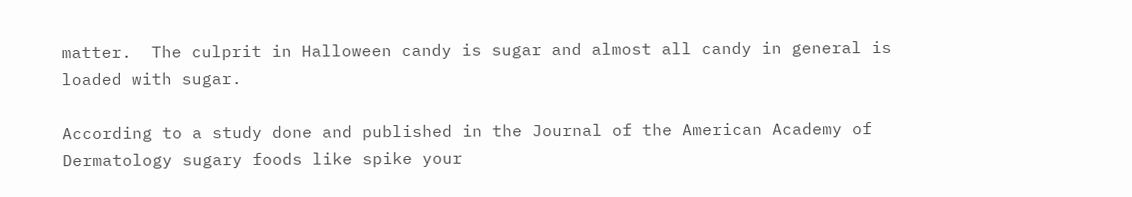matter.  The culprit in Halloween candy is sugar and almost all candy in general is loaded with sugar.

According to a study done and published in the Journal of the American Academy of Dermatology sugary foods like spike your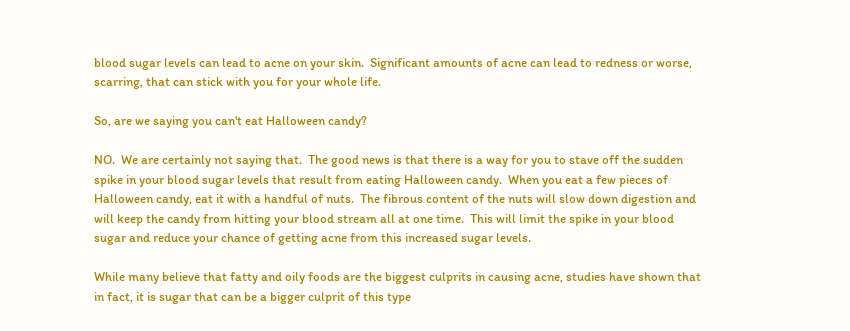blood sugar levels can lead to acne on your skin.  Significant amounts of acne can lead to redness or worse, scarring, that can stick with you for your whole life.

So, are we saying you can't eat Halloween candy?

NO.  We are certainly not saying that.  The good news is that there is a way for you to stave off the sudden spike in your blood sugar levels that result from eating Halloween candy.  When you eat a few pieces of Halloween candy, eat it with a handful of nuts.  The fibrous content of the nuts will slow down digestion and will keep the candy from hitting your blood stream all at one time.  This will limit the spike in your blood sugar and reduce your chance of getting acne from this increased sugar levels.

While many believe that fatty and oily foods are the biggest culprits in causing acne, studies have shown that in fact, it is sugar that can be a bigger culprit of this type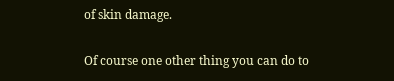of skin damage.

Of course one other thing you can do to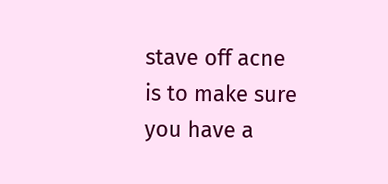stave off acne is to make sure you have a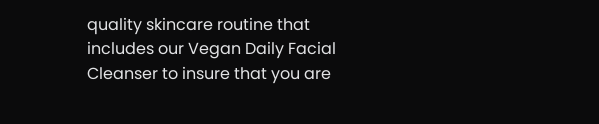quality skincare routine that includes our Vegan Daily Facial Cleanser to insure that you are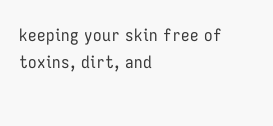keeping your skin free of toxins, dirt, and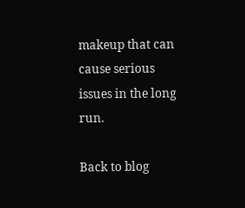makeup that can cause serious issues in the long run.

Back to blog